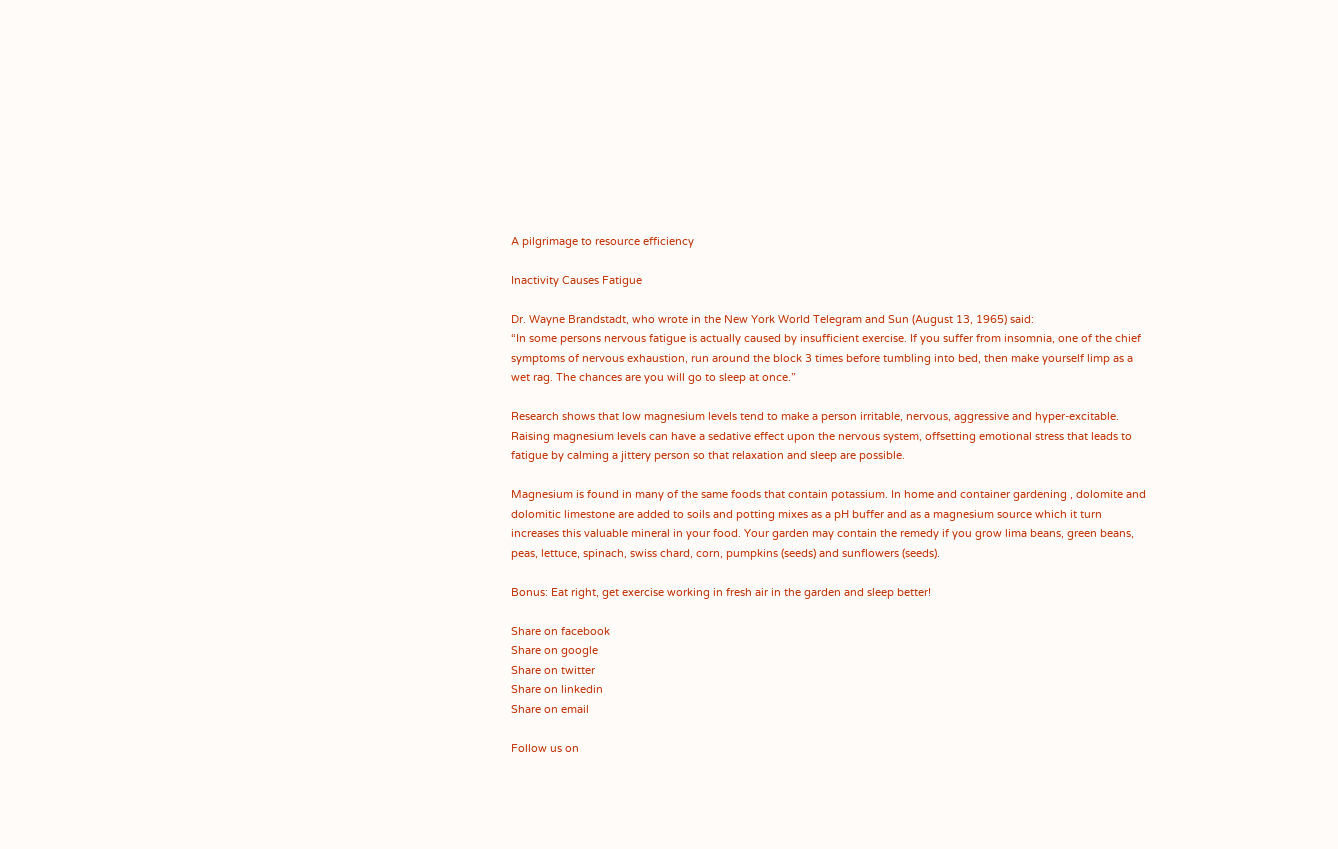A pilgrimage to resource efficiency

Inactivity Causes Fatigue

Dr. Wayne Brandstadt, who wrote in the New York World Telegram and Sun (August 13, 1965) said:
“In some persons nervous fatigue is actually caused by insufficient exercise. If you suffer from insomnia, one of the chief symptoms of nervous exhaustion, run around the block 3 times before tumbling into bed, then make yourself limp as a wet rag. The chances are you will go to sleep at once.”

Research shows that low magnesium levels tend to make a person irritable, nervous, aggressive and hyper-excitable. Raising magnesium levels can have a sedative effect upon the nervous system, offsetting emotional stress that leads to fatigue by calming a jittery person so that relaxation and sleep are possible.

Magnesium is found in many of the same foods that contain potassium. In home and container gardening , dolomite and dolomitic limestone are added to soils and potting mixes as a pH buffer and as a magnesium source which it turn increases this valuable mineral in your food. Your garden may contain the remedy if you grow lima beans, green beans, peas, lettuce, spinach, swiss chard, corn, pumpkins (seeds) and sunflowers (seeds).

Bonus: Eat right, get exercise working in fresh air in the garden and sleep better!

Share on facebook
Share on google
Share on twitter
Share on linkedin
Share on email

Follow us on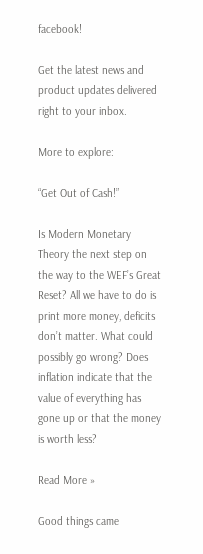facebook!

Get the latest news and product updates delivered right to your inbox.

More to explore:

“Get Out of Cash!”

Is Modern Monetary Theory the next step on the way to the WEF’s Great Reset? All we have to do is print more money, deficits don’t matter. What could possibly go wrong? Does inflation indicate that the value of everything has gone up or that the money is worth less?

Read More »

Good things came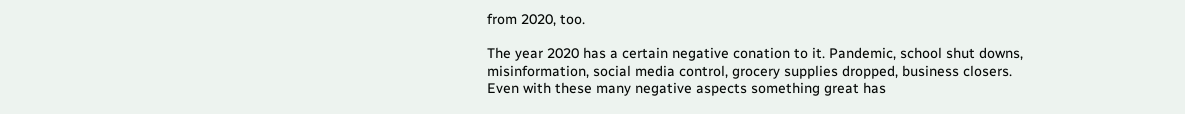from 2020, too.

The year 2020 has a certain negative conation to it. Pandemic, school shut downs, misinformation, social media control, grocery supplies dropped, business closers. Even with these many negative aspects something great has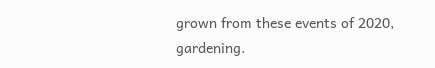grown from these events of 2020, gardening.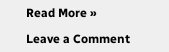Read More »

Leave a Comment